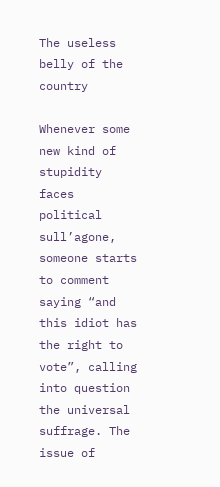The useless belly of the country

Whenever some new kind of stupidity faces political sull’agone, someone starts to comment saying “and this idiot has the right to vote”, calling into question the universal suffrage. The issue of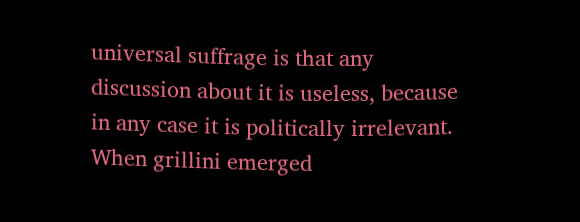universal suffrage is that any discussion about it is useless, because in any case it is politically irrelevant.
When grillini emerged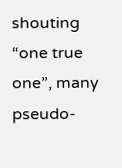shouting “one true one”, many pseudo-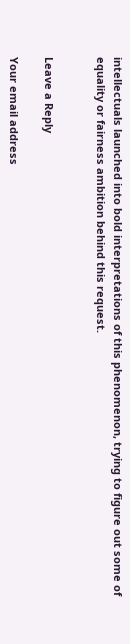intellectuals launched into bold interpretations of this phenomenon, trying to figure out some of equality or fairness ambition behind this request.


Leave a Reply

Your email address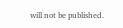will not be published.